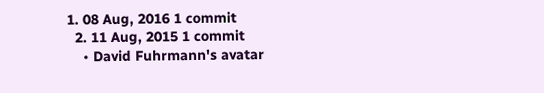1. 08 Aug, 2016 1 commit
  2. 11 Aug, 2015 1 commit
    • David Fuhrmann's avatar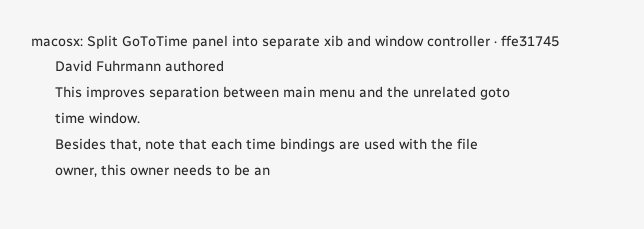macosx: Split GoToTime panel into separate xib and window controller · ffe31745
      David Fuhrmann authored
      This improves separation between main menu and the unrelated goto
      time window.
      Besides that, note that each time bindings are used with the file
      owner, this owner needs to be an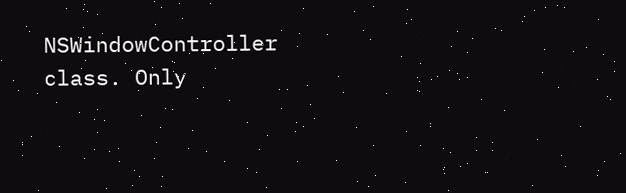NSWindowController class. Only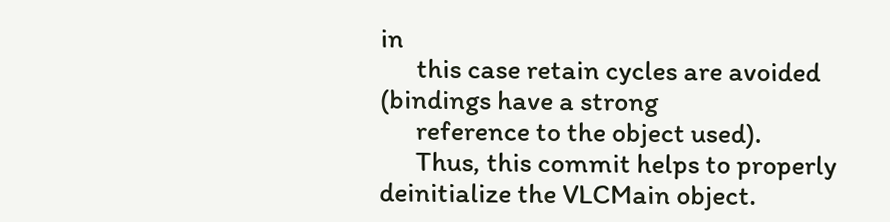in
      this case retain cycles are avoided (bindings have a strong
      reference to the object used).
      Thus, this commit helps to properly deinitialize the VLCMain object.